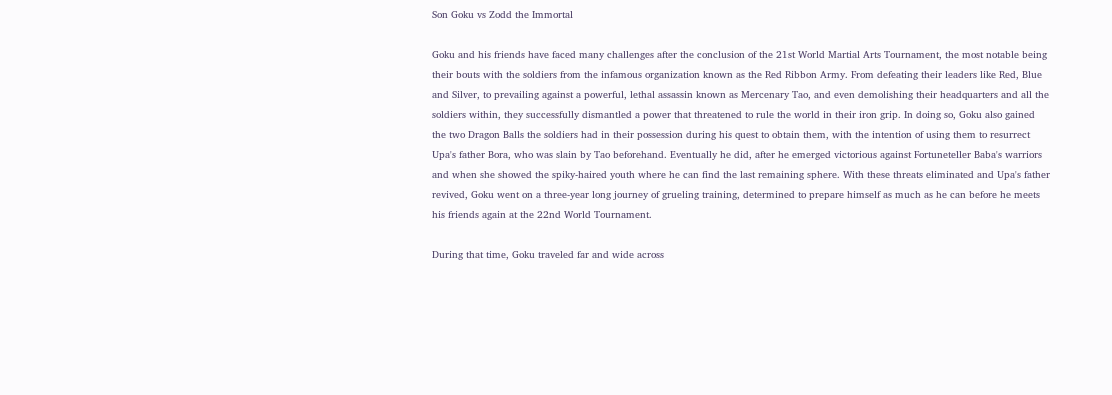Son Goku vs Zodd the Immortal

Goku and his friends have faced many challenges after the conclusion of the 21st World Martial Arts Tournament, the most notable being their bouts with the soldiers from the infamous organization known as the Red Ribbon Army. From defeating their leaders like Red, Blue and Silver, to prevailing against a powerful, lethal assassin known as Mercenary Tao, and even demolishing their headquarters and all the soldiers within, they successfully dismantled a power that threatened to rule the world in their iron grip. In doing so, Goku also gained the two Dragon Balls the soldiers had in their possession during his quest to obtain them, with the intention of using them to resurrect Upa's father Bora, who was slain by Tao beforehand. Eventually he did, after he emerged victorious against Fortuneteller Baba's warriors and when she showed the spiky-haired youth where he can find the last remaining sphere. With these threats eliminated and Upa's father revived, Goku went on a three-year long journey of grueling training, determined to prepare himself as much as he can before he meets his friends again at the 22nd World Tournament.

During that time, Goku traveled far and wide across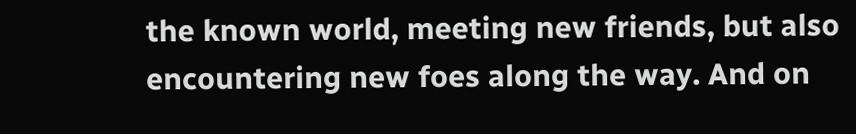the known world, meeting new friends, but also encountering new foes along the way. And on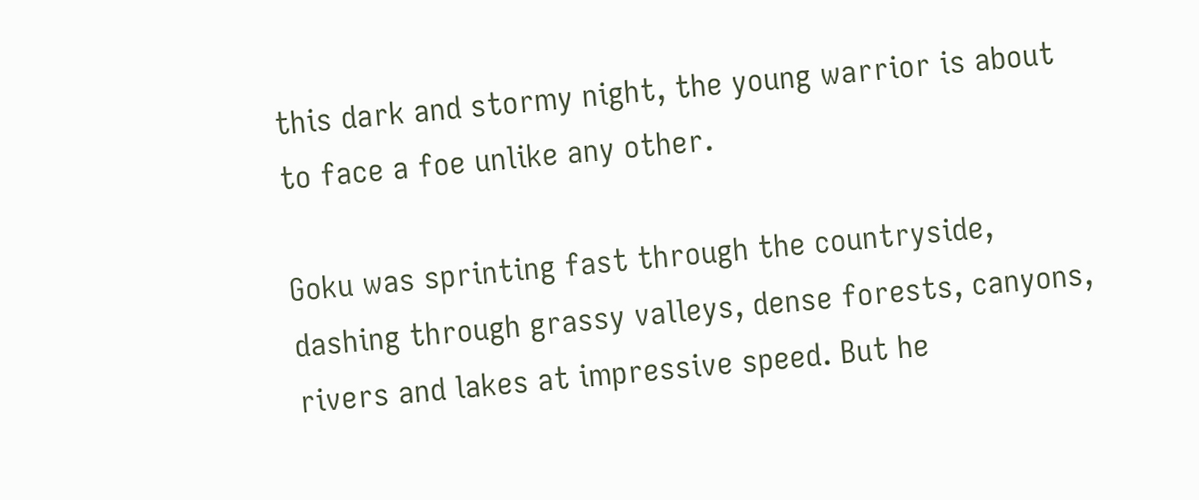this dark and stormy night, the young warrior is about to face a foe unlike any other.

Goku was sprinting fast through the countryside, dashing through grassy valleys, dense forests, canyons, rivers and lakes at impressive speed. But he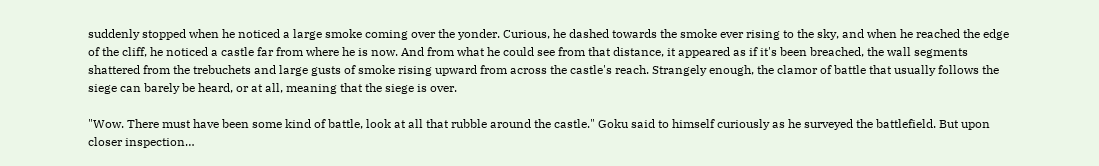suddenly stopped when he noticed a large smoke coming over the yonder. Curious, he dashed towards the smoke ever rising to the sky, and when he reached the edge of the cliff, he noticed a castle far from where he is now. And from what he could see from that distance, it appeared as if it's been breached, the wall segments shattered from the trebuchets and large gusts of smoke rising upward from across the castle's reach. Strangely enough, the clamor of battle that usually follows the siege can barely be heard, or at all, meaning that the siege is over.

"Wow. There must have been some kind of battle, look at all that rubble around the castle." Goku said to himself curiously as he surveyed the battlefield. But upon closer inspection…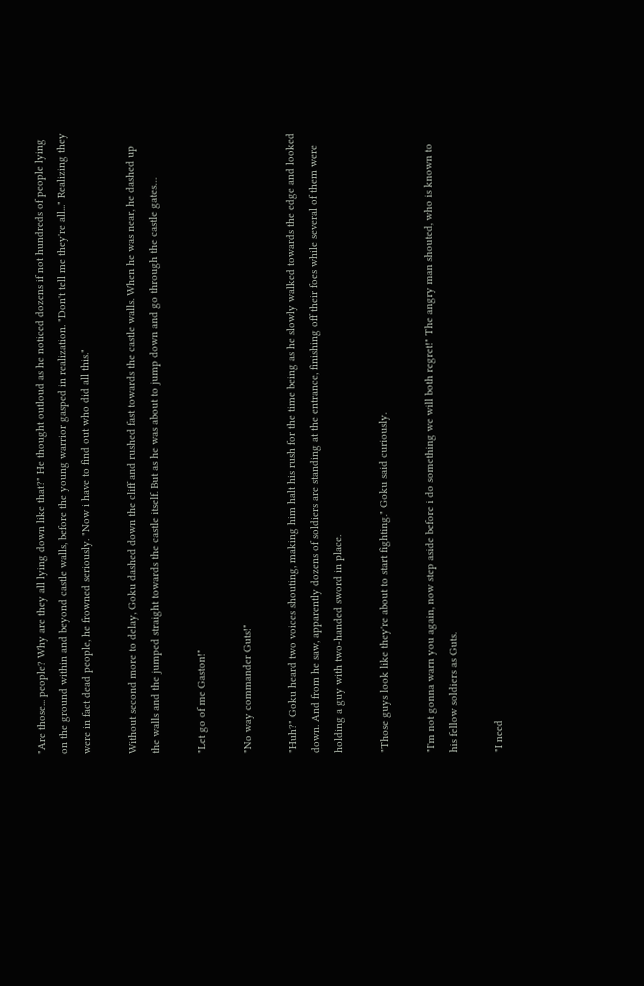"Are those... people? Why are they all lying down like that?" He thought outloud as he noticed dozens if not hundreds of people lying on the ground within and beyond castle walls, before the young warrior gasped in realization. "Don't tell me they're all..." Realizing they were in fact dead people, he frowned seriously. "Now i have to find out who did all this."

Without second more to delay, Goku dashed down the cliff and rushed fast towards the castle walls. When he was near, he dashed up the walls and the jumped straight towards the castle itself. But as he was about to jump down and go through the castle gates…

"Let go of me Gaston!"

"No way commander Guts!"

"Huh?" Goku heard two voices shouting, making him halt his rush for the time being as he slowly walked towards the edge and looked down. And from he saw, apparently dozens of soldiers are standing at the entrance, finishing off their foes while several of them were holding a guy with two-handed sword in place.

"Those guys look like they're about to start fighting." Goku said curiously.

"I'm not gonna warn you again, now step aside before i do something we will both regret!" The angry man shouted, who is known to his fellow soldiers as Guts.

"I need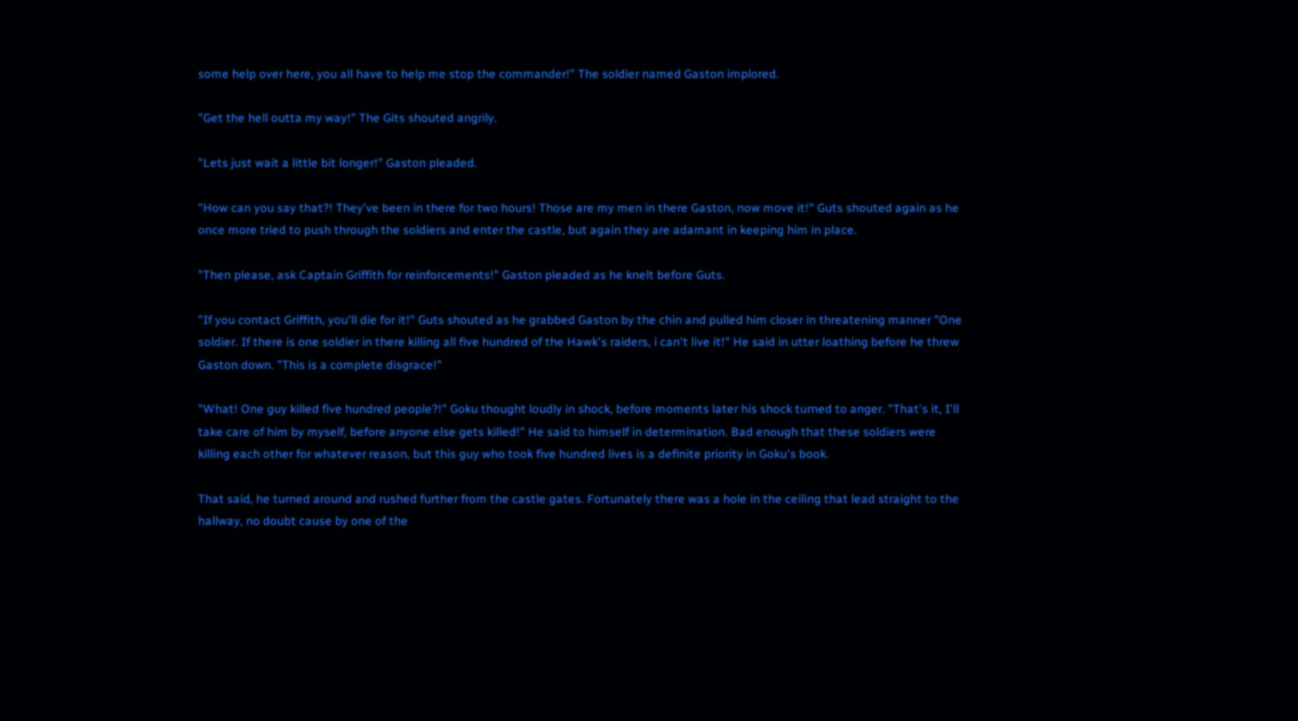some help over here, you all have to help me stop the commander!" The soldier named Gaston implored.

"Get the hell outta my way!" The Gits shouted angrily.

"Lets just wait a little bit longer!" Gaston pleaded.

"How can you say that?! They've been in there for two hours! Those are my men in there Gaston, now move it!" Guts shouted again as he once more tried to push through the soldiers and enter the castle, but again they are adamant in keeping him in place.

"Then please, ask Captain Griffith for reinforcements!" Gaston pleaded as he knelt before Guts.

"If you contact Griffith, you'll die for it!" Guts shouted as he grabbed Gaston by the chin and pulled him closer in threatening manner "One soldier. If there is one soldier in there killing all five hundred of the Hawk's raiders, i can't live it!" He said in utter loathing before he threw Gaston down. "This is a complete disgrace!"

"What! One guy killed five hundred people?!" Goku thought loudly in shock, before moments later his shock turned to anger. "That's it, I'll take care of him by myself, before anyone else gets killed!" He said to himself in determination. Bad enough that these soldiers were killing each other for whatever reason, but this guy who took five hundred lives is a definite priority in Goku's book.

That said, he turned around and rushed further from the castle gates. Fortunately there was a hole in the ceiling that lead straight to the hallway, no doubt cause by one of the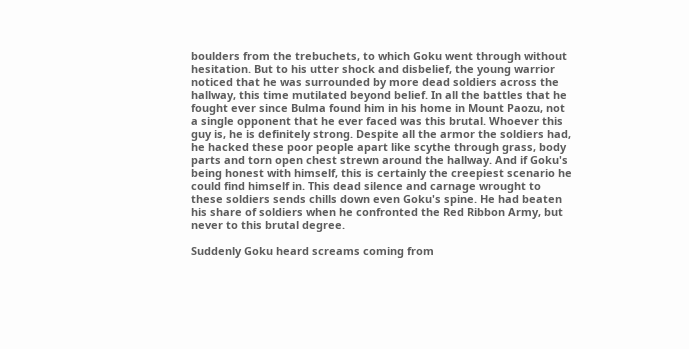boulders from the trebuchets, to which Goku went through without hesitation. But to his utter shock and disbelief, the young warrior noticed that he was surrounded by more dead soldiers across the hallway, this time mutilated beyond belief. In all the battles that he fought ever since Bulma found him in his home in Mount Paozu, not a single opponent that he ever faced was this brutal. Whoever this guy is, he is definitely strong. Despite all the armor the soldiers had, he hacked these poor people apart like scythe through grass, body parts and torn open chest strewn around the hallway. And if Goku's being honest with himself, this is certainly the creepiest scenario he could find himself in. This dead silence and carnage wrought to these soldiers sends chills down even Goku's spine. He had beaten his share of soldiers when he confronted the Red Ribbon Army, but never to this brutal degree.

Suddenly Goku heard screams coming from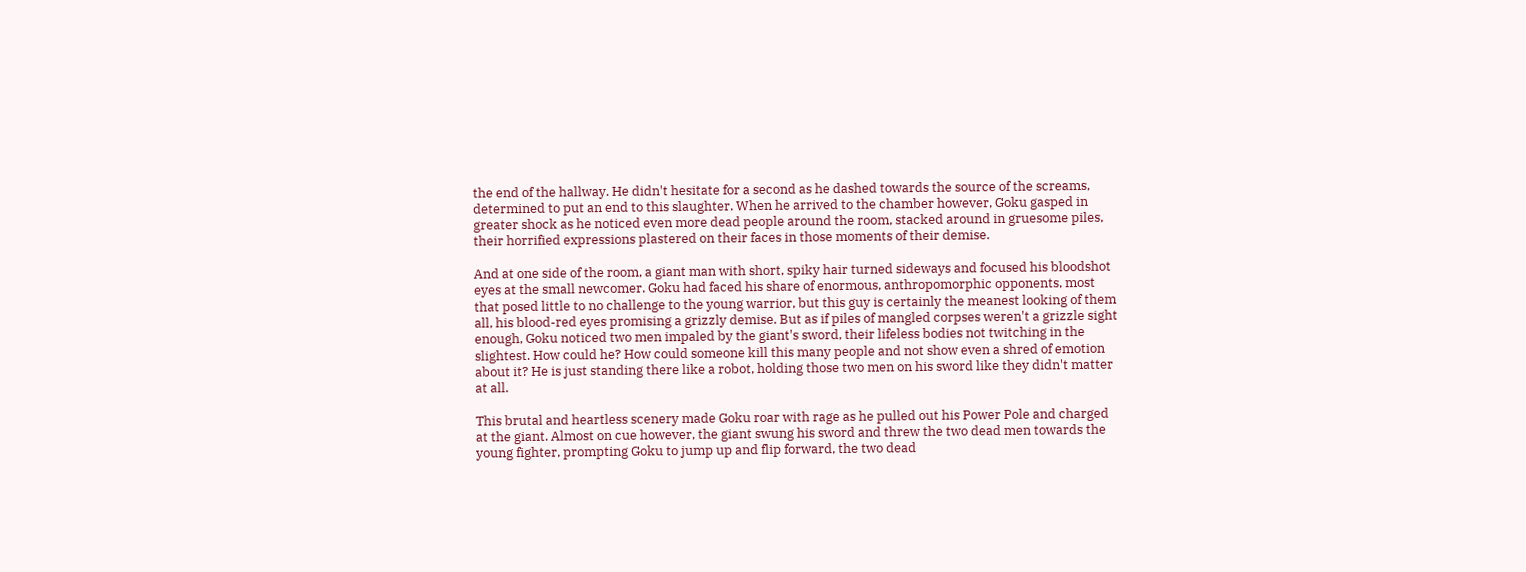the end of the hallway. He didn't hesitate for a second as he dashed towards the source of the screams, determined to put an end to this slaughter. When he arrived to the chamber however, Goku gasped in greater shock as he noticed even more dead people around the room, stacked around in gruesome piles, their horrified expressions plastered on their faces in those moments of their demise.

And at one side of the room, a giant man with short, spiky hair turned sideways and focused his bloodshot eyes at the small newcomer. Goku had faced his share of enormous, anthropomorphic opponents, most that posed little to no challenge to the young warrior, but this guy is certainly the meanest looking of them all, his blood-red eyes promising a grizzly demise. But as if piles of mangled corpses weren't a grizzle sight enough, Goku noticed two men impaled by the giant's sword, their lifeless bodies not twitching in the slightest. How could he? How could someone kill this many people and not show even a shred of emotion about it? He is just standing there like a robot, holding those two men on his sword like they didn't matter at all.

This brutal and heartless scenery made Goku roar with rage as he pulled out his Power Pole and charged at the giant. Almost on cue however, the giant swung his sword and threw the two dead men towards the young fighter, prompting Goku to jump up and flip forward, the two dead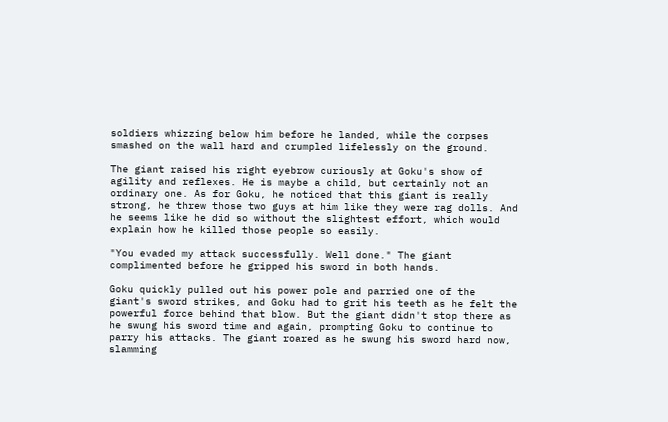soldiers whizzing below him before he landed, while the corpses smashed on the wall hard and crumpled lifelessly on the ground.

The giant raised his right eyebrow curiously at Goku's show of agility and reflexes. He is maybe a child, but certainly not an ordinary one. As for Goku, he noticed that this giant is really strong, he threw those two guys at him like they were rag dolls. And he seems like he did so without the slightest effort, which would explain how he killed those people so easily.

"You evaded my attack successfully. Well done." The giant complimented before he gripped his sword in both hands.

Goku quickly pulled out his power pole and parried one of the giant's sword strikes, and Goku had to grit his teeth as he felt the powerful force behind that blow. But the giant didn't stop there as he swung his sword time and again, prompting Goku to continue to parry his attacks. The giant roared as he swung his sword hard now, slamming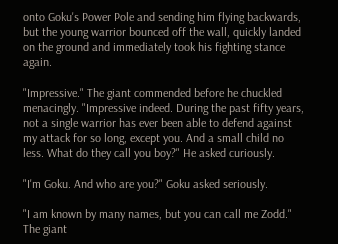onto Goku's Power Pole and sending him flying backwards, but the young warrior bounced off the wall, quickly landed on the ground and immediately took his fighting stance again.

"Impressive." The giant commended before he chuckled menacingly. "Impressive indeed. During the past fifty years, not a single warrior has ever been able to defend against my attack for so long, except you. And a small child no less. What do they call you boy?" He asked curiously.

"I'm Goku. And who are you?" Goku asked seriously.

"I am known by many names, but you can call me Zodd." The giant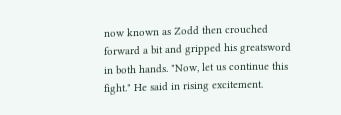now known as Zodd then crouched forward a bit and gripped his greatsword in both hands. "Now, let us continue this fight." He said in rising excitement.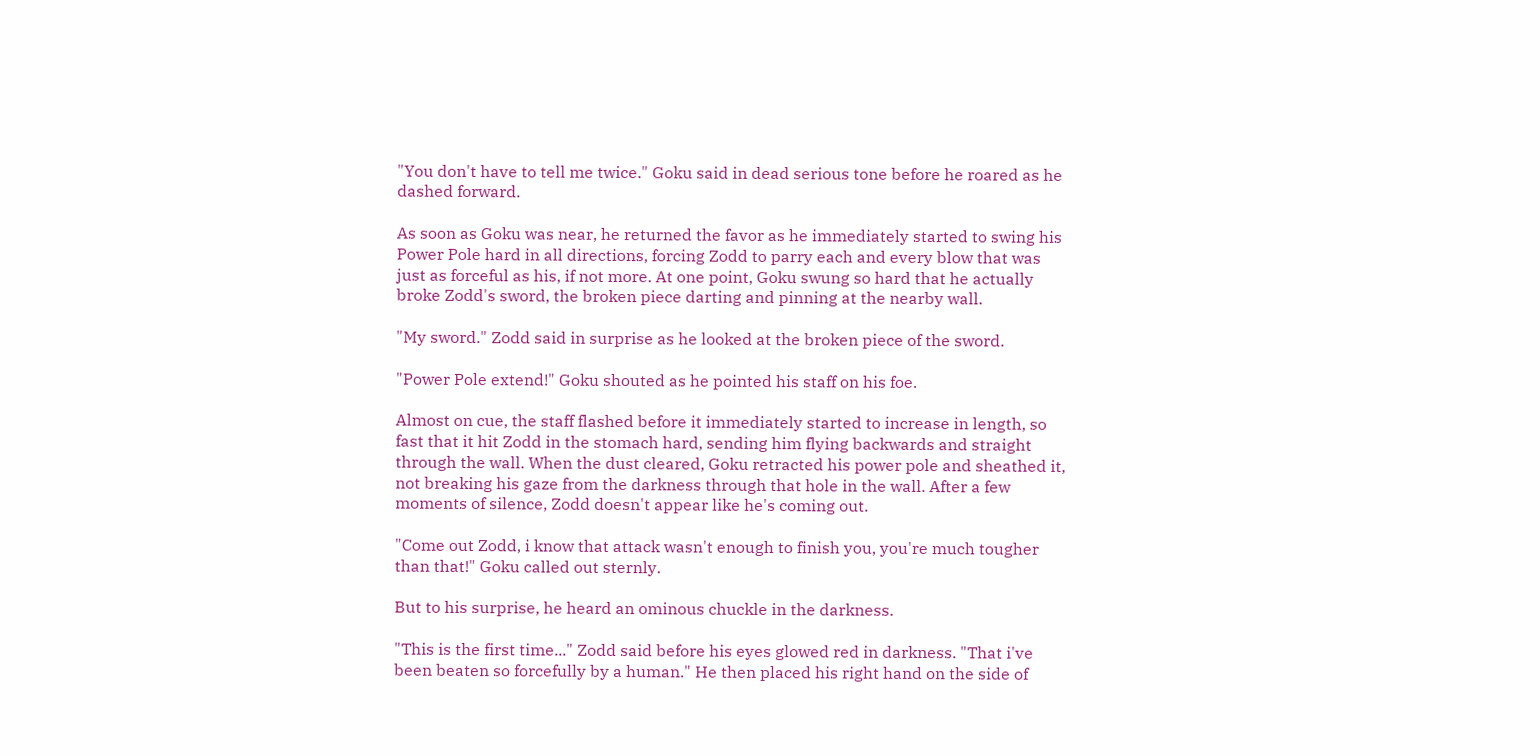"You don't have to tell me twice." Goku said in dead serious tone before he roared as he dashed forward.

As soon as Goku was near, he returned the favor as he immediately started to swing his Power Pole hard in all directions, forcing Zodd to parry each and every blow that was just as forceful as his, if not more. At one point, Goku swung so hard that he actually broke Zodd's sword, the broken piece darting and pinning at the nearby wall.

"My sword." Zodd said in surprise as he looked at the broken piece of the sword.

"Power Pole extend!" Goku shouted as he pointed his staff on his foe.

Almost on cue, the staff flashed before it immediately started to increase in length, so fast that it hit Zodd in the stomach hard, sending him flying backwards and straight through the wall. When the dust cleared, Goku retracted his power pole and sheathed it, not breaking his gaze from the darkness through that hole in the wall. After a few moments of silence, Zodd doesn't appear like he's coming out.

"Come out Zodd, i know that attack wasn't enough to finish you, you're much tougher than that!" Goku called out sternly.

But to his surprise, he heard an ominous chuckle in the darkness.

"This is the first time..." Zodd said before his eyes glowed red in darkness. "That i've been beaten so forcefully by a human." He then placed his right hand on the side of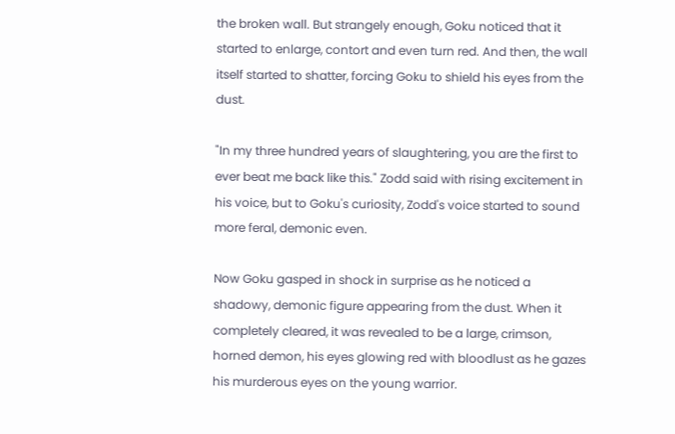the broken wall. But strangely enough, Goku noticed that it started to enlarge, contort and even turn red. And then, the wall itself started to shatter, forcing Goku to shield his eyes from the dust.

"In my three hundred years of slaughtering, you are the first to ever beat me back like this." Zodd said with rising excitement in his voice, but to Goku's curiosity, Zodd's voice started to sound more feral, demonic even.

Now Goku gasped in shock in surprise as he noticed a shadowy, demonic figure appearing from the dust. When it completely cleared, it was revealed to be a large, crimson, horned demon, his eyes glowing red with bloodlust as he gazes his murderous eyes on the young warrior.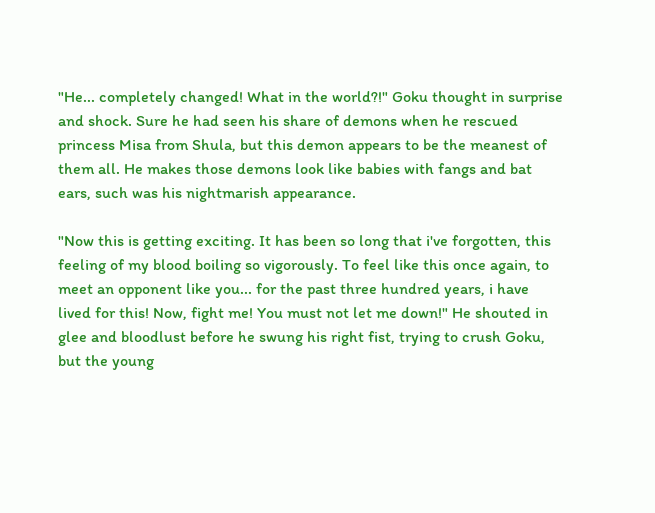"He... completely changed! What in the world?!" Goku thought in surprise and shock. Sure he had seen his share of demons when he rescued princess Misa from Shula, but this demon appears to be the meanest of them all. He makes those demons look like babies with fangs and bat ears, such was his nightmarish appearance.

"Now this is getting exciting. It has been so long that i've forgotten, this feeling of my blood boiling so vigorously. To feel like this once again, to meet an opponent like you... for the past three hundred years, i have lived for this! Now, fight me! You must not let me down!" He shouted in glee and bloodlust before he swung his right fist, trying to crush Goku, but the young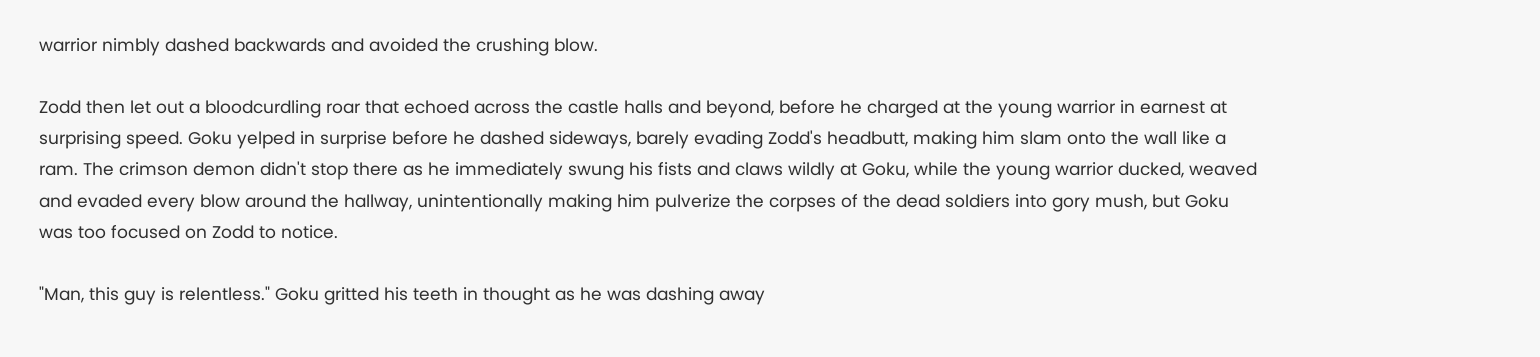warrior nimbly dashed backwards and avoided the crushing blow.

Zodd then let out a bloodcurdling roar that echoed across the castle halls and beyond, before he charged at the young warrior in earnest at surprising speed. Goku yelped in surprise before he dashed sideways, barely evading Zodd's headbutt, making him slam onto the wall like a ram. The crimson demon didn't stop there as he immediately swung his fists and claws wildly at Goku, while the young warrior ducked, weaved and evaded every blow around the hallway, unintentionally making him pulverize the corpses of the dead soldiers into gory mush, but Goku was too focused on Zodd to notice.

"Man, this guy is relentless." Goku gritted his teeth in thought as he was dashing away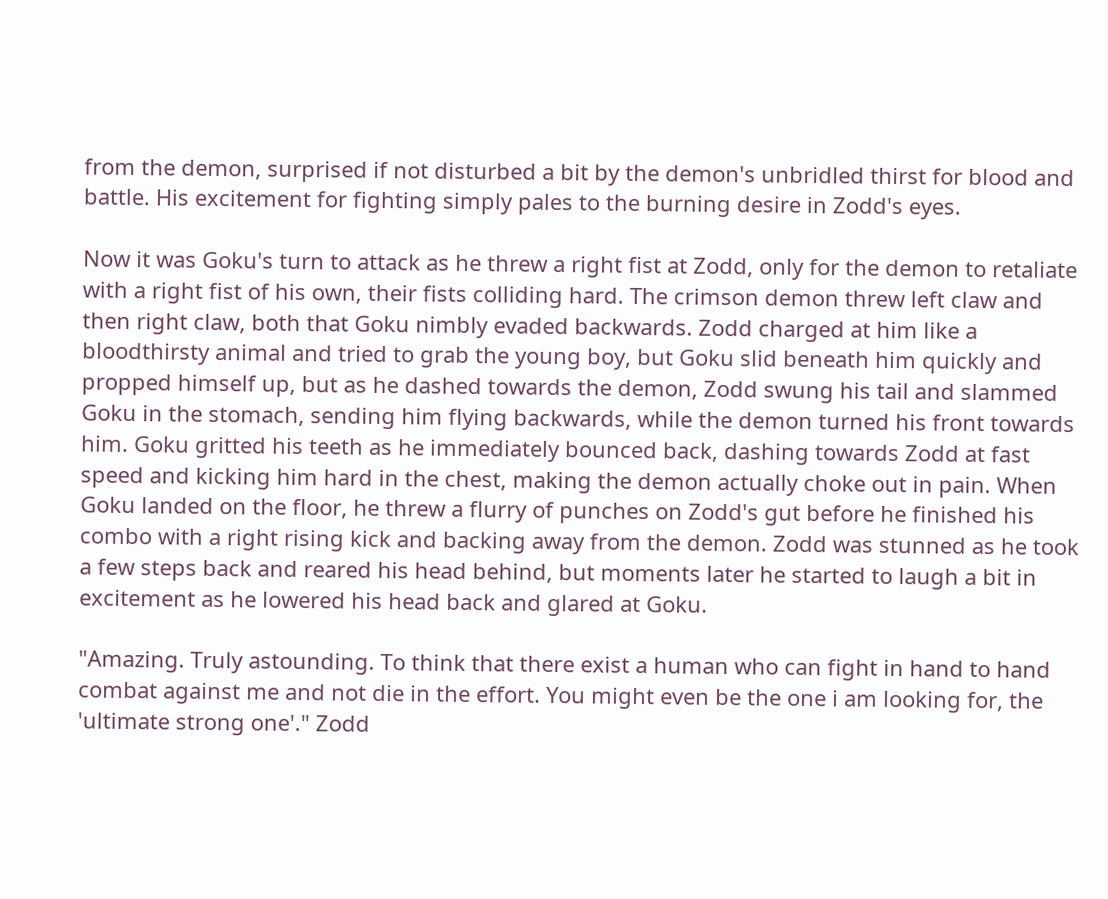from the demon, surprised if not disturbed a bit by the demon's unbridled thirst for blood and battle. His excitement for fighting simply pales to the burning desire in Zodd's eyes.

Now it was Goku's turn to attack as he threw a right fist at Zodd, only for the demon to retaliate with a right fist of his own, their fists colliding hard. The crimson demon threw left claw and then right claw, both that Goku nimbly evaded backwards. Zodd charged at him like a bloodthirsty animal and tried to grab the young boy, but Goku slid beneath him quickly and propped himself up, but as he dashed towards the demon, Zodd swung his tail and slammed Goku in the stomach, sending him flying backwards, while the demon turned his front towards him. Goku gritted his teeth as he immediately bounced back, dashing towards Zodd at fast speed and kicking him hard in the chest, making the demon actually choke out in pain. When Goku landed on the floor, he threw a flurry of punches on Zodd's gut before he finished his combo with a right rising kick and backing away from the demon. Zodd was stunned as he took a few steps back and reared his head behind, but moments later he started to laugh a bit in excitement as he lowered his head back and glared at Goku.

"Amazing. Truly astounding. To think that there exist a human who can fight in hand to hand combat against me and not die in the effort. You might even be the one i am looking for, the 'ultimate strong one'." Zodd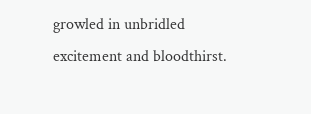growled in unbridled excitement and bloodthirst.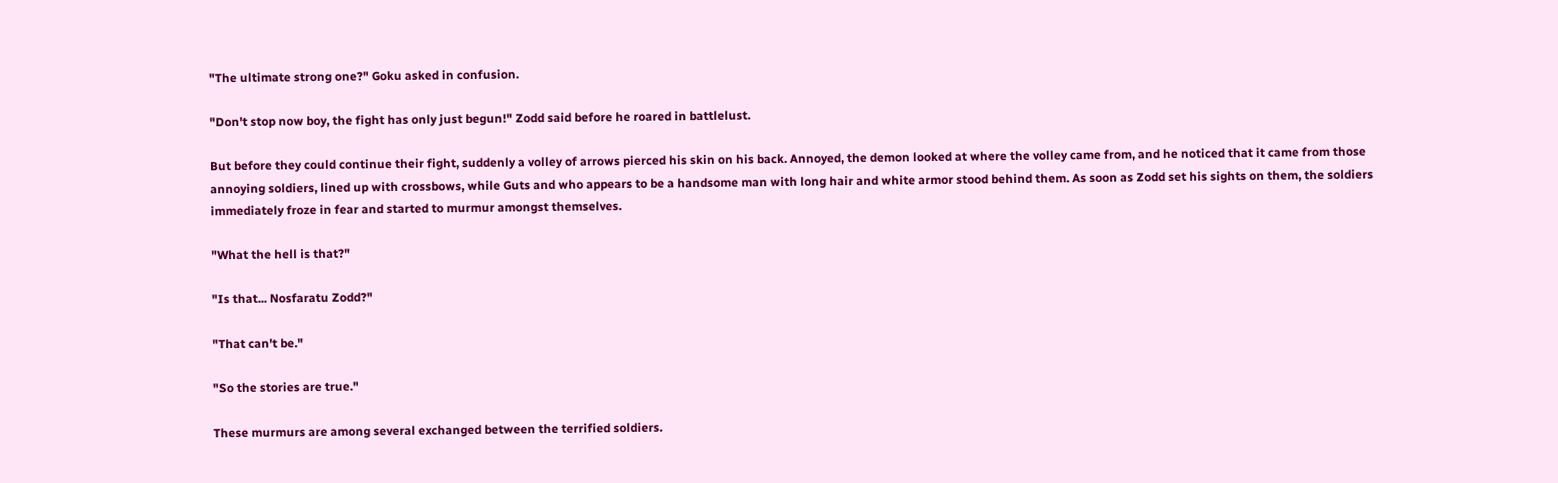"The ultimate strong one?" Goku asked in confusion.

"Don't stop now boy, the fight has only just begun!" Zodd said before he roared in battlelust.

But before they could continue their fight, suddenly a volley of arrows pierced his skin on his back. Annoyed, the demon looked at where the volley came from, and he noticed that it came from those annoying soldiers, lined up with crossbows, while Guts and who appears to be a handsome man with long hair and white armor stood behind them. As soon as Zodd set his sights on them, the soldiers immediately froze in fear and started to murmur amongst themselves.

"What the hell is that?"

"Is that... Nosfaratu Zodd?"

"That can't be."

"So the stories are true."

These murmurs are among several exchanged between the terrified soldiers.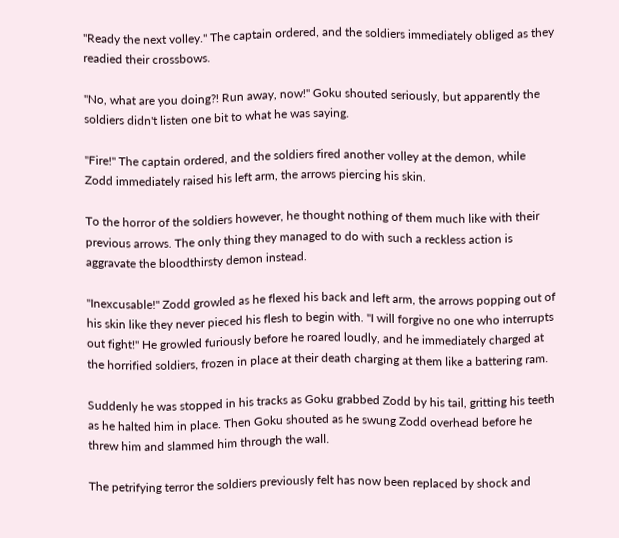"Ready the next volley." The captain ordered, and the soldiers immediately obliged as they readied their crossbows.

"No, what are you doing?! Run away, now!" Goku shouted seriously, but apparently the soldiers didn't listen one bit to what he was saying.

"Fire!" The captain ordered, and the soldiers fired another volley at the demon, while Zodd immediately raised his left arm, the arrows piercing his skin.

To the horror of the soldiers however, he thought nothing of them much like with their previous arrows. The only thing they managed to do with such a reckless action is aggravate the bloodthirsty demon instead.

"Inexcusable!" Zodd growled as he flexed his back and left arm, the arrows popping out of his skin like they never pieced his flesh to begin with. "I will forgive no one who interrupts out fight!" He growled furiously before he roared loudly, and he immediately charged at the horrified soldiers, frozen in place at their death charging at them like a battering ram.

Suddenly he was stopped in his tracks as Goku grabbed Zodd by his tail, gritting his teeth as he halted him in place. Then Goku shouted as he swung Zodd overhead before he threw him and slammed him through the wall.

The petrifying terror the soldiers previously felt has now been replaced by shock and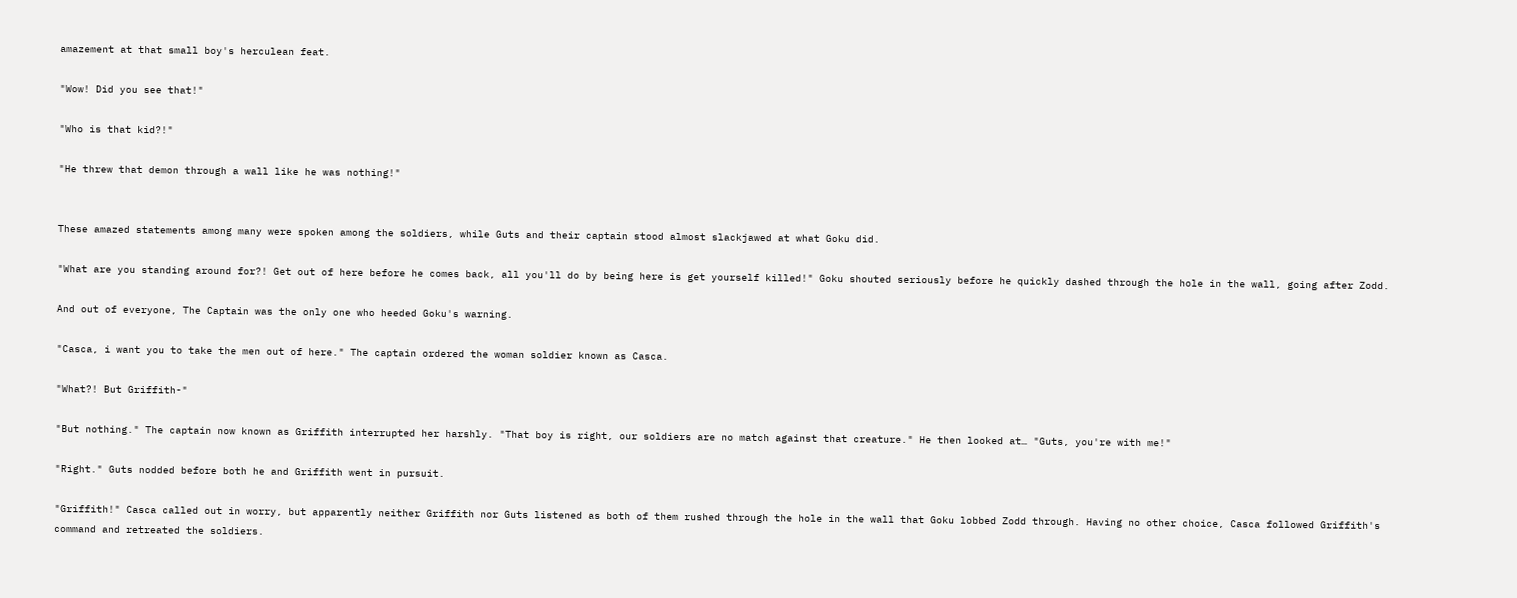amazement at that small boy's herculean feat.

"Wow! Did you see that!"

"Who is that kid?!"

"He threw that demon through a wall like he was nothing!"


These amazed statements among many were spoken among the soldiers, while Guts and their captain stood almost slackjawed at what Goku did.

"What are you standing around for?! Get out of here before he comes back, all you'll do by being here is get yourself killed!" Goku shouted seriously before he quickly dashed through the hole in the wall, going after Zodd.

And out of everyone, The Captain was the only one who heeded Goku's warning.

"Casca, i want you to take the men out of here." The captain ordered the woman soldier known as Casca.

"What?! But Griffith-"

"But nothing." The captain now known as Griffith interrupted her harshly. "That boy is right, our soldiers are no match against that creature." He then looked at… "Guts, you're with me!"

"Right." Guts nodded before both he and Griffith went in pursuit.

"Griffith!" Casca called out in worry, but apparently neither Griffith nor Guts listened as both of them rushed through the hole in the wall that Goku lobbed Zodd through. Having no other choice, Casca followed Griffith's command and retreated the soldiers.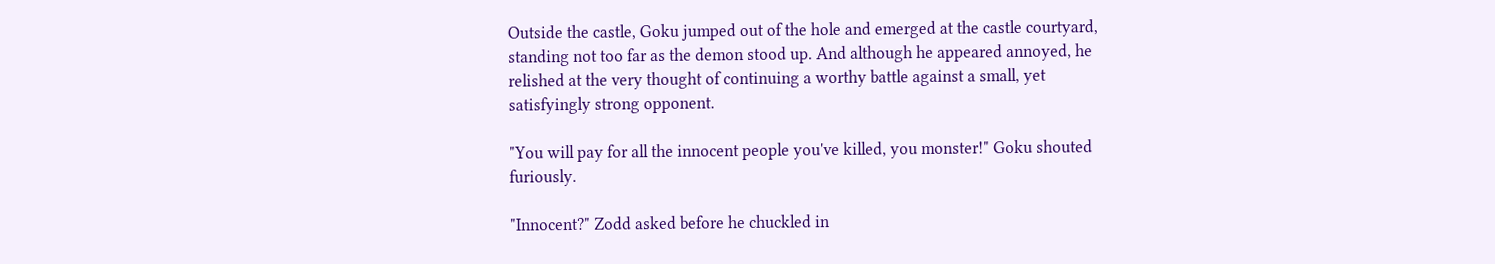Outside the castle, Goku jumped out of the hole and emerged at the castle courtyard, standing not too far as the demon stood up. And although he appeared annoyed, he relished at the very thought of continuing a worthy battle against a small, yet satisfyingly strong opponent.

"You will pay for all the innocent people you've killed, you monster!" Goku shouted furiously.

"Innocent?" Zodd asked before he chuckled in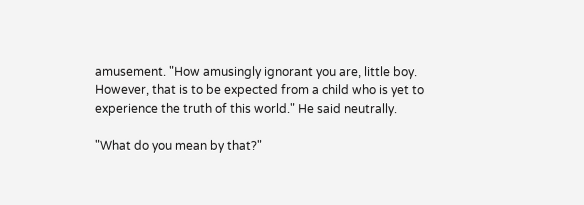amusement. "How amusingly ignorant you are, little boy. However, that is to be expected from a child who is yet to experience the truth of this world." He said neutrally.

"What do you mean by that?"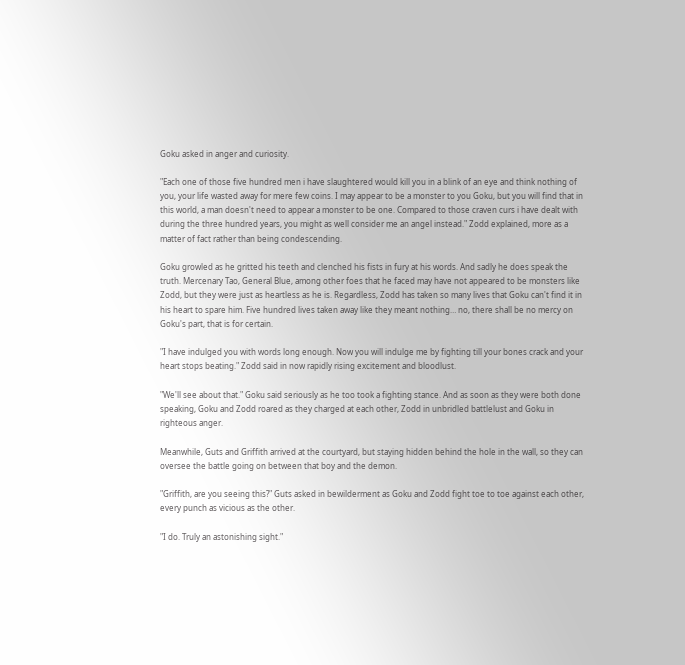Goku asked in anger and curiosity.

"Each one of those five hundred men i have slaughtered would kill you in a blink of an eye and think nothing of you, your life wasted away for mere few coins. I may appear to be a monster to you Goku, but you will find that in this world, a man doesn't need to appear a monster to be one. Compared to those craven curs i have dealt with during the three hundred years, you might as well consider me an angel instead." Zodd explained, more as a matter of fact rather than being condescending.

Goku growled as he gritted his teeth and clenched his fists in fury at his words. And sadly he does speak the truth. Mercenary Tao, General Blue, among other foes that he faced may have not appeared to be monsters like Zodd, but they were just as heartless as he is. Regardless, Zodd has taken so many lives that Goku can't find it in his heart to spare him. Five hundred lives taken away like they meant nothing… no, there shall be no mercy on Goku's part, that is for certain.

"I have indulged you with words long enough. Now you will indulge me by fighting till your bones crack and your heart stops beating." Zodd said in now rapidly rising excitement and bloodlust.

"We'll see about that." Goku said seriously as he too took a fighting stance. And as soon as they were both done speaking, Goku and Zodd roared as they charged at each other, Zodd in unbridled battlelust and Goku in righteous anger.

Meanwhile, Guts and Griffith arrived at the courtyard, but staying hidden behind the hole in the wall, so they can oversee the battle going on between that boy and the demon.

"Griffith, are you seeing this?" Guts asked in bewilderment as Goku and Zodd fight toe to toe against each other, every punch as vicious as the other.

"I do. Truly an astonishing sight."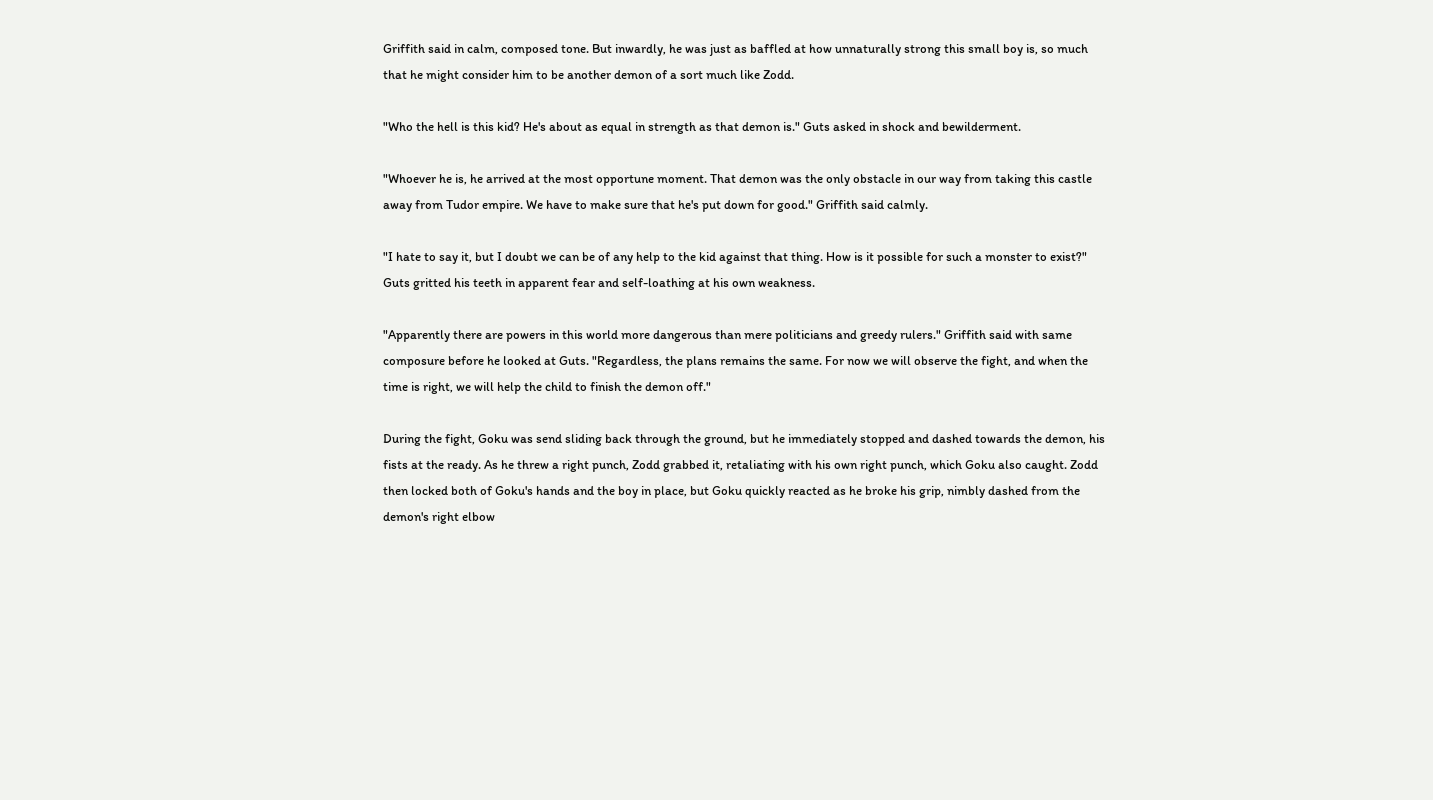Griffith said in calm, composed tone. But inwardly, he was just as baffled at how unnaturally strong this small boy is, so much that he might consider him to be another demon of a sort much like Zodd.

"Who the hell is this kid? He's about as equal in strength as that demon is." Guts asked in shock and bewilderment.

"Whoever he is, he arrived at the most opportune moment. That demon was the only obstacle in our way from taking this castle away from Tudor empire. We have to make sure that he's put down for good." Griffith said calmly.

"I hate to say it, but I doubt we can be of any help to the kid against that thing. How is it possible for such a monster to exist?" Guts gritted his teeth in apparent fear and self-loathing at his own weakness.

"Apparently there are powers in this world more dangerous than mere politicians and greedy rulers." Griffith said with same composure before he looked at Guts. "Regardless, the plans remains the same. For now we will observe the fight, and when the time is right, we will help the child to finish the demon off."

During the fight, Goku was send sliding back through the ground, but he immediately stopped and dashed towards the demon, his fists at the ready. As he threw a right punch, Zodd grabbed it, retaliating with his own right punch, which Goku also caught. Zodd then locked both of Goku's hands and the boy in place, but Goku quickly reacted as he broke his grip, nimbly dashed from the demon's right elbow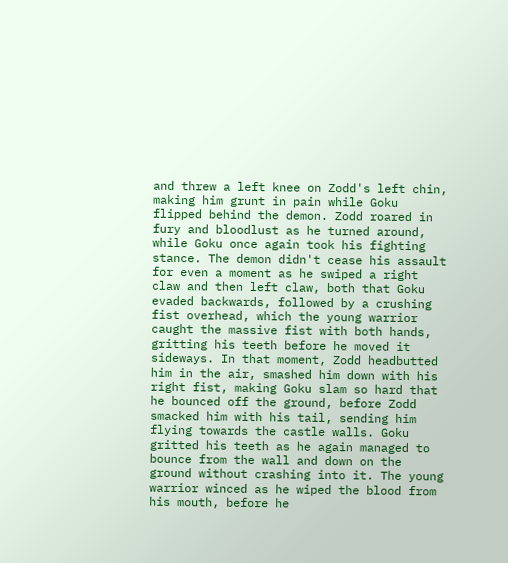and threw a left knee on Zodd's left chin, making him grunt in pain while Goku flipped behind the demon. Zodd roared in fury and bloodlust as he turned around, while Goku once again took his fighting stance. The demon didn't cease his assault for even a moment as he swiped a right claw and then left claw, both that Goku evaded backwards, followed by a crushing fist overhead, which the young warrior caught the massive fist with both hands, gritting his teeth before he moved it sideways. In that moment, Zodd headbutted him in the air, smashed him down with his right fist, making Goku slam so hard that he bounced off the ground, before Zodd smacked him with his tail, sending him flying towards the castle walls. Goku gritted his teeth as he again managed to bounce from the wall and down on the ground without crashing into it. The young warrior winced as he wiped the blood from his mouth, before he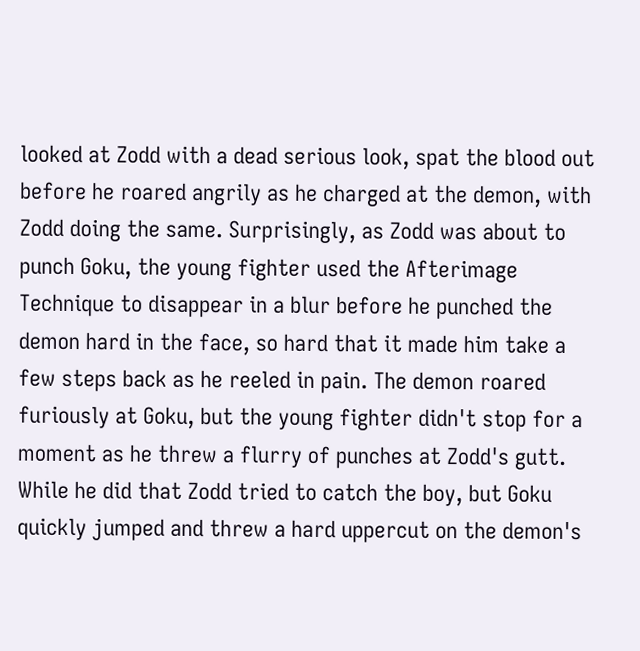looked at Zodd with a dead serious look, spat the blood out before he roared angrily as he charged at the demon, with Zodd doing the same. Surprisingly, as Zodd was about to punch Goku, the young fighter used the Afterimage Technique to disappear in a blur before he punched the demon hard in the face, so hard that it made him take a few steps back as he reeled in pain. The demon roared furiously at Goku, but the young fighter didn't stop for a moment as he threw a flurry of punches at Zodd's gutt. While he did that Zodd tried to catch the boy, but Goku quickly jumped and threw a hard uppercut on the demon's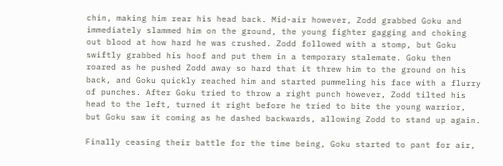chin, making him rear his head back. Mid-air however, Zodd grabbed Goku and immediately slammed him on the ground, the young fighter gagging and choking out blood at how hard he was crushed. Zodd followed with a stomp, but Goku swiftly grabbed his hoof and put them in a temporary stalemate. Goku then roared as he pushed Zodd away so hard that it threw him to the ground on his back, and Goku quickly reached him and started pummeling his face with a flurry of punches. After Goku tried to throw a right punch however, Zodd tilted his head to the left, turned it right before he tried to bite the young warrior, but Goku saw it coming as he dashed backwards, allowing Zodd to stand up again.

Finally ceasing their battle for the time being, Goku started to pant for air,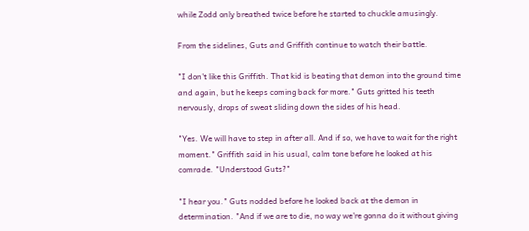while Zodd only breathed twice before he started to chuckle amusingly.

From the sidelines, Guts and Griffith continue to watch their battle.

"I don't like this Griffith. That kid is beating that demon into the ground time and again, but he keeps coming back for more." Guts gritted his teeth nervously, drops of sweat sliding down the sides of his head.

"Yes. We will have to step in after all. And if so, we have to wait for the right moment." Griffith said in his usual, calm tone before he looked at his comrade. "Understood Guts?"

"I hear you." Guts nodded before he looked back at the demon in determination. "And if we are to die, no way we're gonna do it without giving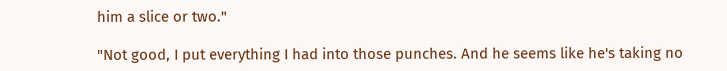him a slice or two."

"Not good, I put everything I had into those punches. And he seems like he's taking no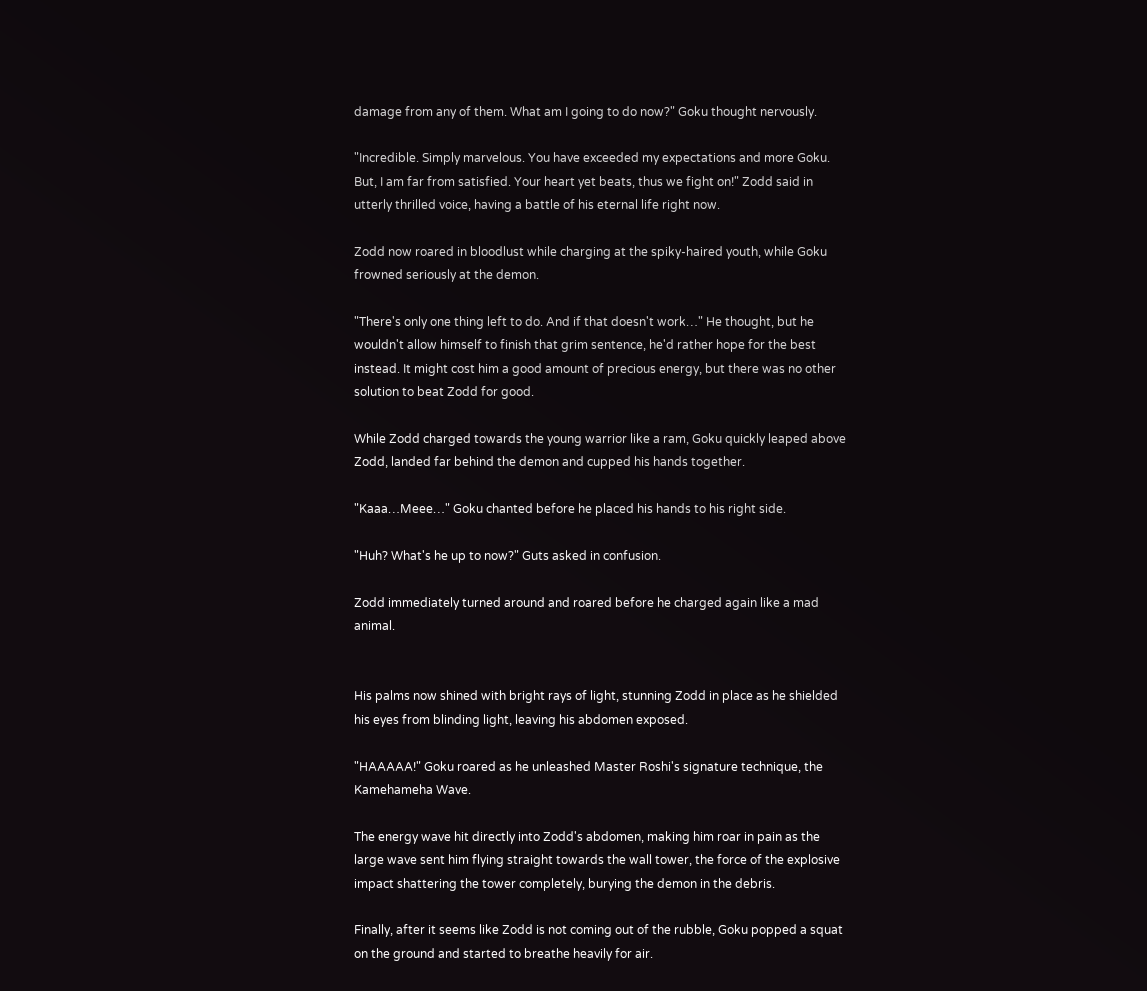damage from any of them. What am I going to do now?" Goku thought nervously.

"Incredible. Simply marvelous. You have exceeded my expectations and more Goku. But, I am far from satisfied. Your heart yet beats, thus we fight on!" Zodd said in utterly thrilled voice, having a battle of his eternal life right now.

Zodd now roared in bloodlust while charging at the spiky-haired youth, while Goku frowned seriously at the demon.

"There's only one thing left to do. And if that doesn't work…" He thought, but he wouldn't allow himself to finish that grim sentence, he'd rather hope for the best instead. It might cost him a good amount of precious energy, but there was no other solution to beat Zodd for good.

While Zodd charged towards the young warrior like a ram, Goku quickly leaped above Zodd, landed far behind the demon and cupped his hands together.

"Kaaa…Meee…" Goku chanted before he placed his hands to his right side.

"Huh? What's he up to now?" Guts asked in confusion.

Zodd immediately turned around and roared before he charged again like a mad animal.


His palms now shined with bright rays of light, stunning Zodd in place as he shielded his eyes from blinding light, leaving his abdomen exposed.

"HAAAAA!" Goku roared as he unleashed Master Roshi's signature technique, the Kamehameha Wave.

The energy wave hit directly into Zodd's abdomen, making him roar in pain as the large wave sent him flying straight towards the wall tower, the force of the explosive impact shattering the tower completely, burying the demon in the debris.

Finally, after it seems like Zodd is not coming out of the rubble, Goku popped a squat on the ground and started to breathe heavily for air.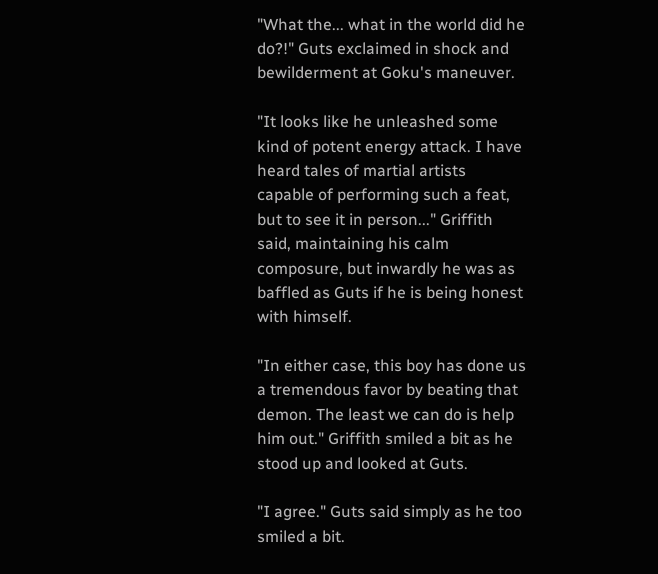"What the... what in the world did he do?!" Guts exclaimed in shock and bewilderment at Goku's maneuver.

"It looks like he unleashed some kind of potent energy attack. I have heard tales of martial artists capable of performing such a feat, but to see it in person..." Griffith said, maintaining his calm composure, but inwardly he was as baffled as Guts if he is being honest with himself.

"In either case, this boy has done us a tremendous favor by beating that demon. The least we can do is help him out." Griffith smiled a bit as he stood up and looked at Guts.

"I agree." Guts said simply as he too smiled a bit.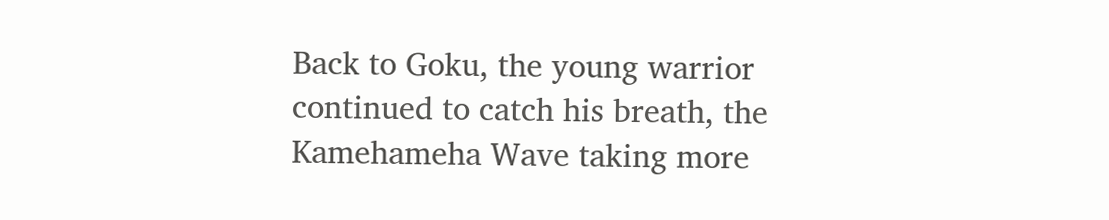Back to Goku, the young warrior continued to catch his breath, the Kamehameha Wave taking more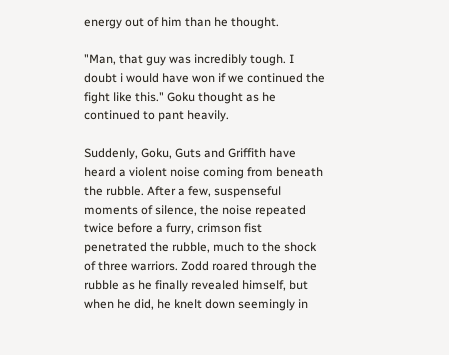energy out of him than he thought.

"Man, that guy was incredibly tough. I doubt i would have won if we continued the fight like this." Goku thought as he continued to pant heavily.

Suddenly, Goku, Guts and Griffith have heard a violent noise coming from beneath the rubble. After a few, suspenseful moments of silence, the noise repeated twice before a furry, crimson fist penetrated the rubble, much to the shock of three warriors. Zodd roared through the rubble as he finally revealed himself, but when he did, he knelt down seemingly in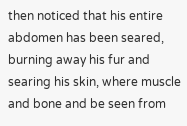then noticed that his entire abdomen has been seared, burning away his fur and searing his skin, where muscle and bone and be seen from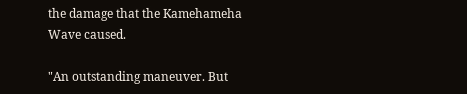the damage that the Kamehameha Wave caused.

"An outstanding maneuver. But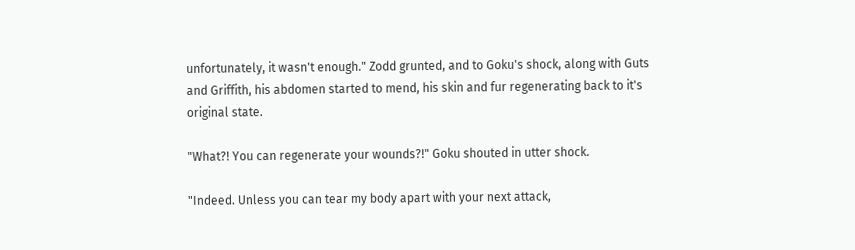unfortunately, it wasn't enough." Zodd grunted, and to Goku's shock, along with Guts and Griffith, his abdomen started to mend, his skin and fur regenerating back to it's original state.

"What?! You can regenerate your wounds?!" Goku shouted in utter shock.

"Indeed. Unless you can tear my body apart with your next attack,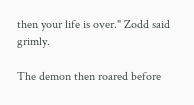then your life is over." Zodd said grimly.

The demon then roared before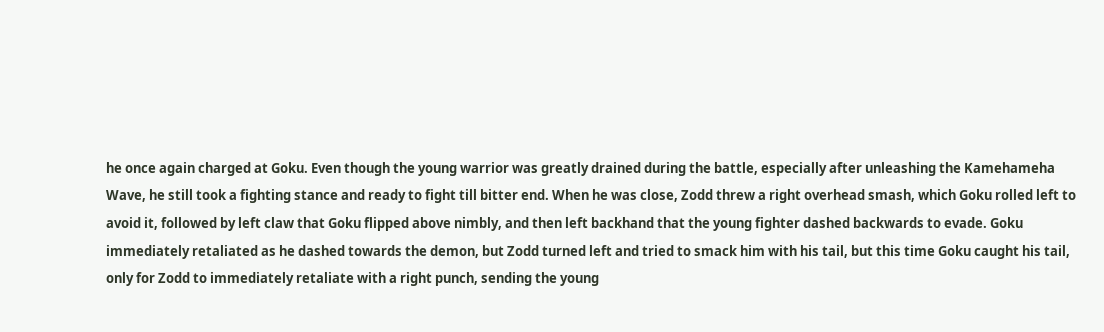he once again charged at Goku. Even though the young warrior was greatly drained during the battle, especially after unleashing the Kamehameha Wave, he still took a fighting stance and ready to fight till bitter end. When he was close, Zodd threw a right overhead smash, which Goku rolled left to avoid it, followed by left claw that Goku flipped above nimbly, and then left backhand that the young fighter dashed backwards to evade. Goku immediately retaliated as he dashed towards the demon, but Zodd turned left and tried to smack him with his tail, but this time Goku caught his tail, only for Zodd to immediately retaliate with a right punch, sending the young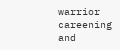warrior careening and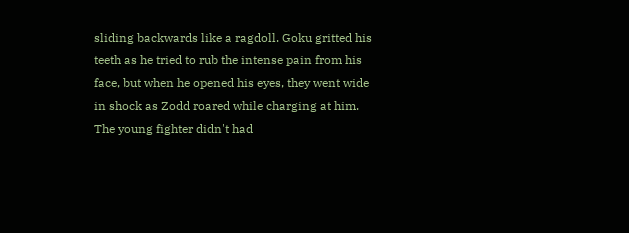sliding backwards like a ragdoll. Goku gritted his teeth as he tried to rub the intense pain from his face, but when he opened his eyes, they went wide in shock as Zodd roared while charging at him. The young fighter didn't had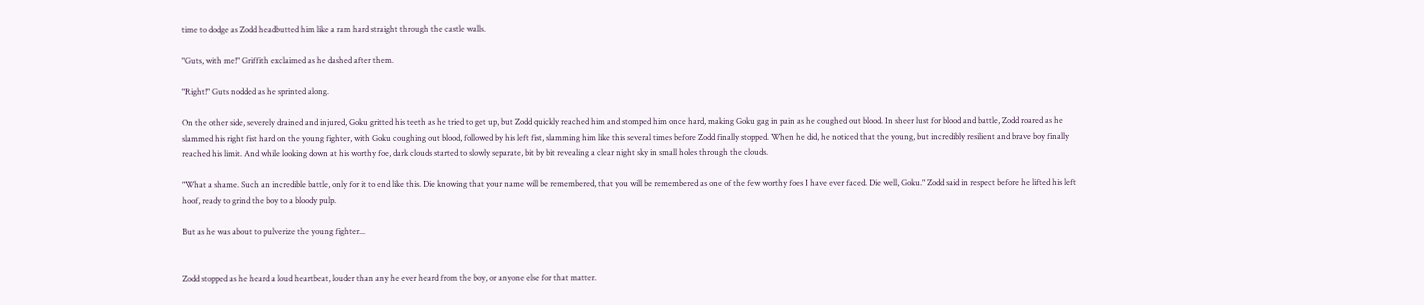time to dodge as Zodd headbutted him like a ram hard straight through the castle walls.

"Guts, with me!" Griffith exclaimed as he dashed after them.

"Right!" Guts nodded as he sprinted along.

On the other side, severely drained and injured, Goku gritted his teeth as he tried to get up, but Zodd quickly reached him and stomped him once hard, making Goku gag in pain as he coughed out blood. In sheer lust for blood and battle, Zodd roared as he slammed his right fist hard on the young fighter, with Goku coughing out blood, followed by his left fist, slamming him like this several times before Zodd finally stopped. When he did, he noticed that the young, but incredibly resilient and brave boy finally reached his limit. And while looking down at his worthy foe, dark clouds started to slowly separate, bit by bit revealing a clear night sky in small holes through the clouds.

"What a shame. Such an incredible battle, only for it to end like this. Die knowing that your name will be remembered, that you will be remembered as one of the few worthy foes I have ever faced. Die well, Goku." Zodd said in respect before he lifted his left hoof, ready to grind the boy to a bloody pulp.

But as he was about to pulverize the young fighter...


Zodd stopped as he heard a loud heartbeat, louder than any he ever heard from the boy, or anyone else for that matter.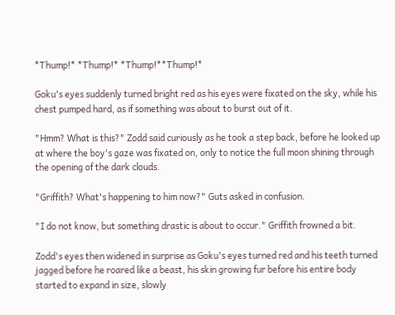*Thump!* *Thump!* *Thump!**Thump!*

Goku's eyes suddenly turned bright red as his eyes were fixated on the sky, while his chest pumped hard, as if something was about to burst out of it.

"Hmm? What is this?" Zodd said curiously as he took a step back, before he looked up at where the boy's gaze was fixated on, only to notice the full moon shining through the opening of the dark clouds.

"Griffith? What's happening to him now?" Guts asked in confusion.

"I do not know, but something drastic is about to occur." Griffith frowned a bit.

Zodd's eyes then widened in surprise as Goku's eyes turned red and his teeth turned jagged before he roared like a beast, his skin growing fur before his entire body started to expand in size, slowly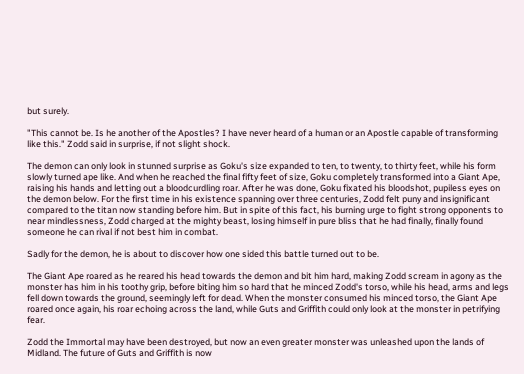but surely.

"This cannot be. Is he another of the Apostles? I have never heard of a human or an Apostle capable of transforming like this." Zodd said in surprise, if not slight shock.

The demon can only look in stunned surprise as Goku's size expanded to ten, to twenty, to thirty feet, while his form slowly turned ape like. And when he reached the final fifty feet of size, Goku completely transformed into a Giant Ape, raising his hands and letting out a bloodcurdling roar. After he was done, Goku fixated his bloodshot, pupiless eyes on the demon below. For the first time in his existence spanning over three centuries, Zodd felt puny and insignificant compared to the titan now standing before him. But in spite of this fact, his burning urge to fight strong opponents to near mindlessness, Zodd charged at the mighty beast, losing himself in pure bliss that he had finally, finally found someone he can rival if not best him in combat.

Sadly for the demon, he is about to discover how one sided this battle turned out to be.

The Giant Ape roared as he reared his head towards the demon and bit him hard, making Zodd scream in agony as the monster has him in his toothy grip, before biting him so hard that he minced Zodd's torso, while his head, arms and legs fell down towards the ground, seemingly left for dead. When the monster consumed his minced torso, the Giant Ape roared once again, his roar echoing across the land, while Guts and Griffith could only look at the monster in petrifying fear.

Zodd the Immortal may have been destroyed, but now an even greater monster was unleashed upon the lands of Midland. The future of Guts and Griffith is now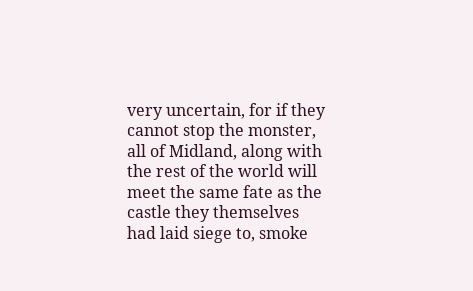very uncertain, for if they cannot stop the monster, all of Midland, along with the rest of the world will meet the same fate as the castle they themselves had laid siege to, smoke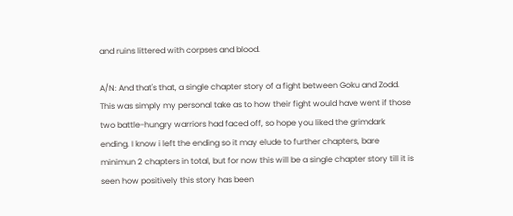and ruins littered with corpses and blood.

A/N: And that's that, a single chapter story of a fight between Goku and Zodd. This was simply my personal take as to how their fight would have went if those two battle-hungry warriors had faced off, so hope you liked the grimdark ending. I know i left the ending so it may elude to further chapters, bare minimun 2 chapters in total, but for now this will be a single chapter story till it is seen how positively this story has been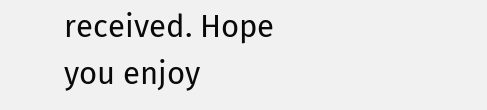received. Hope you enjoy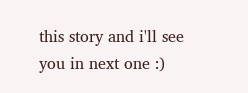this story and i'll see you in next one :)